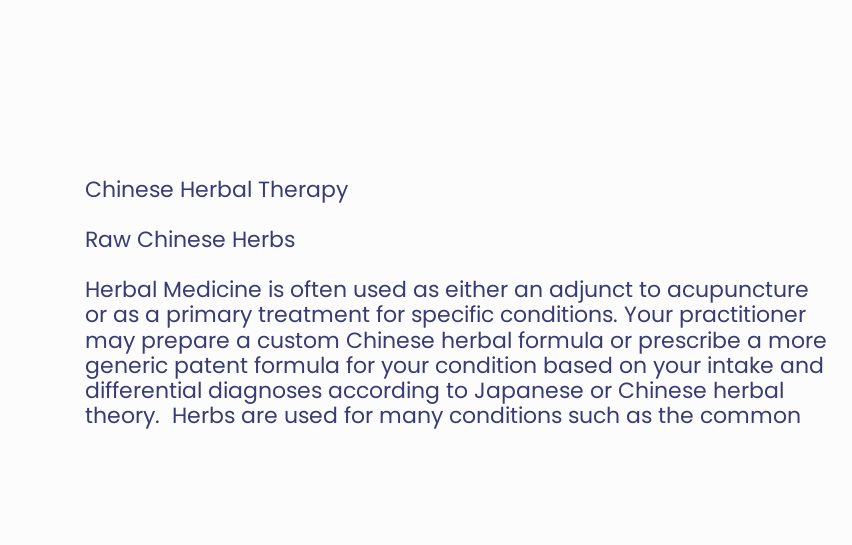Chinese Herbal Therapy

Raw Chinese Herbs

Herbal Medicine is often used as either an adjunct to acupuncture or as a primary treatment for specific conditions. Your practitioner may prepare a custom Chinese herbal formula or prescribe a more generic patent formula for your condition based on your intake and differential diagnoses according to Japanese or Chinese herbal theory.  Herbs are used for many conditions such as the common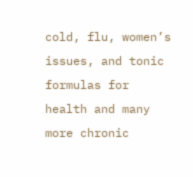cold, flu, women’s issues, and tonic formulas for health and many more chronic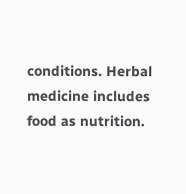conditions. Herbal medicine includes food as nutrition.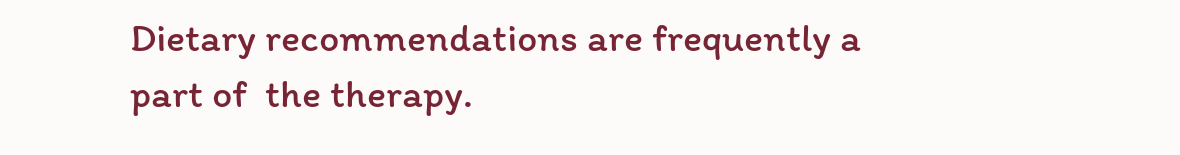Dietary recommendations are frequently a part of  the therapy.